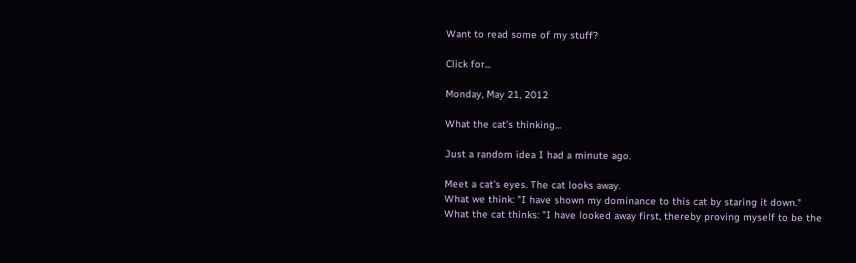Want to read some of my stuff?

Click for...

Monday, May 21, 2012

What the cat's thinking...

Just a random idea I had a minute ago.

Meet a cat's eyes. The cat looks away.
What we think: "I have shown my dominance to this cat by staring it down."
What the cat thinks: "I have looked away first, thereby proving myself to be the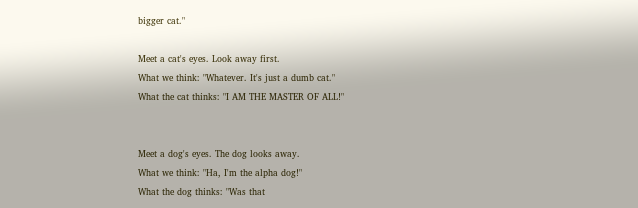bigger cat."

Meet a cat's eyes. Look away first.
What we think: "Whatever. It's just a dumb cat."
What the cat thinks: "I AM THE MASTER OF ALL!"


Meet a dog's eyes. The dog looks away.
What we think: "Ha, I'm the alpha dog!"
What the dog thinks: "Was that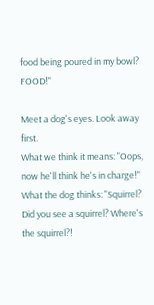food being poured in my bowl? FOOD!"

Meet a dog's eyes. Look away first.
What we think it means: "Oops, now he'll think he's in charge!"
What the dog thinks: "Squirrel? Did you see a squirrel? Where's the squirrel?!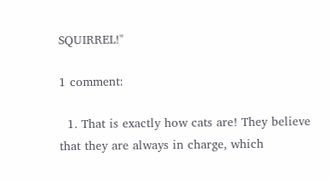SQUIRREL!"

1 comment:

  1. That is exactly how cats are! They believe that they are always in charge, which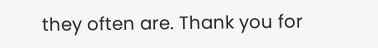they often are. Thank you for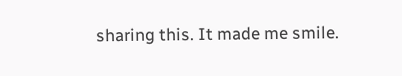sharing this. It made me smile.